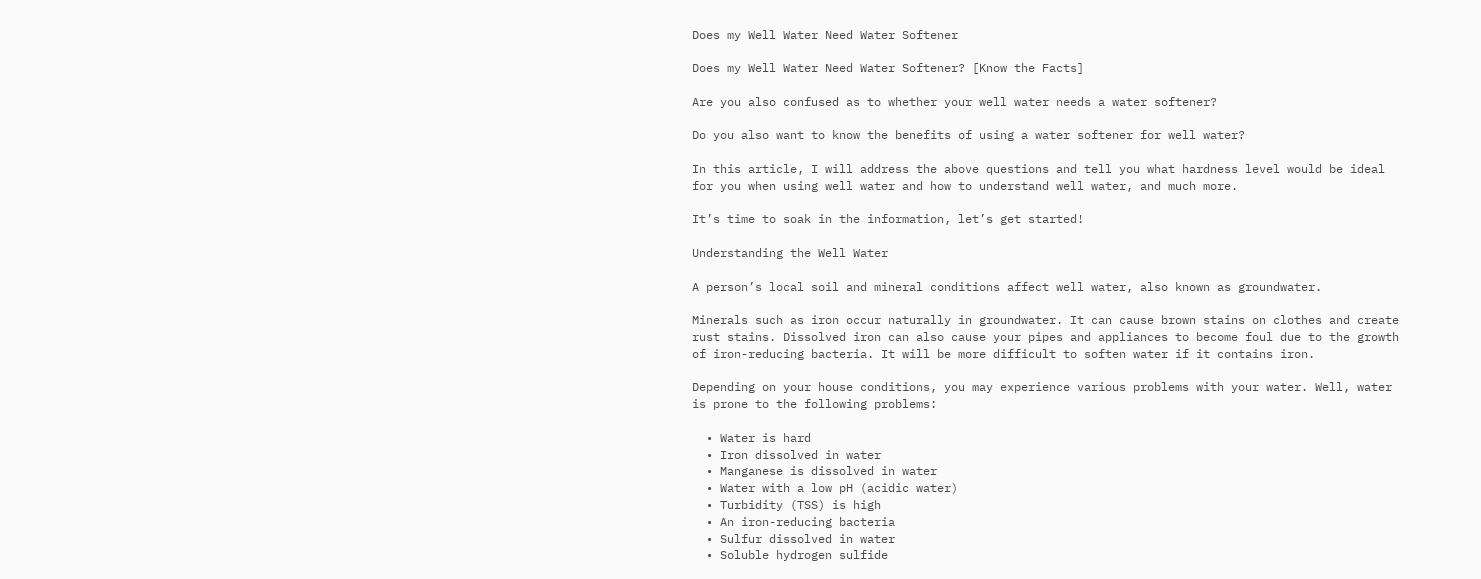Does my Well Water Need Water Softener

Does my Well Water Need Water Softener? [Know the Facts]

Are you also confused as to whether your well water needs a water softener?

Do you also want to know the benefits of using a water softener for well water?

In this article, I will address the above questions and tell you what hardness level would be ideal for you when using well water and how to understand well water, and much more.

It’s time to soak in the information, let’s get started!

Understanding the Well Water

A person’s local soil and mineral conditions affect well water, also known as groundwater.

Minerals such as iron occur naturally in groundwater. It can cause brown stains on clothes and create rust stains. Dissolved iron can also cause your pipes and appliances to become foul due to the growth of iron-reducing bacteria. It will be more difficult to soften water if it contains iron.

Depending on your house conditions, you may experience various problems with your water. Well, water is prone to the following problems:

  • Water is hard
  • Iron dissolved in water
  • Manganese is dissolved in water
  • Water with a low pH (acidic water)
  • Turbidity (TSS) is high
  • An iron-reducing bacteria
  • Sulfur dissolved in water
  • Soluble hydrogen sulfide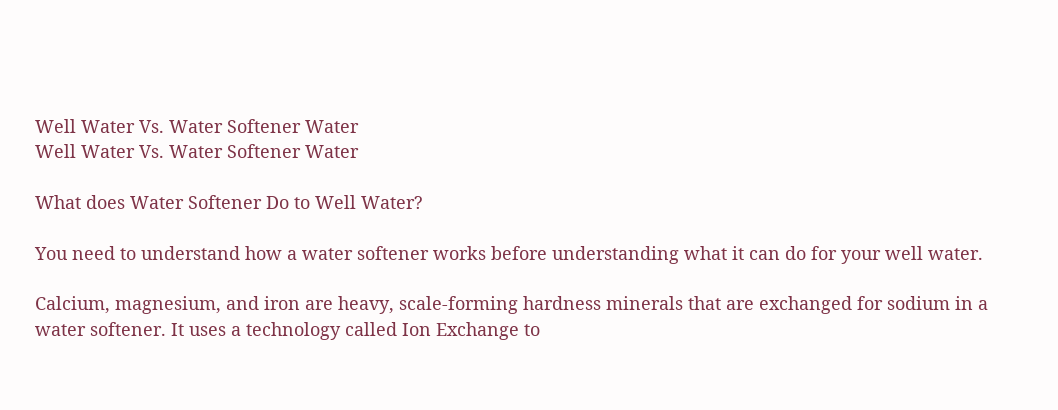Well Water Vs. Water Softener Water
Well Water Vs. Water Softener Water

What does Water Softener Do to Well Water?

You need to understand how a water softener works before understanding what it can do for your well water.

Calcium, magnesium, and iron are heavy, scale-forming hardness minerals that are exchanged for sodium in a water softener. It uses a technology called Ion Exchange to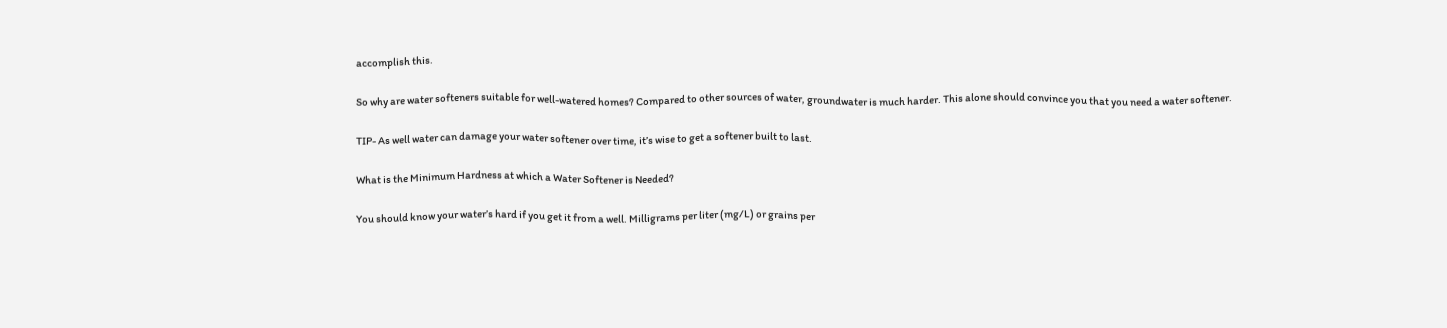accomplish this.

So why are water softeners suitable for well-watered homes? Compared to other sources of water, groundwater is much harder. This alone should convince you that you need a water softener.

TIP- As well water can damage your water softener over time, it’s wise to get a softener built to last.

What is the Minimum Hardness at which a Water Softener is Needed?

You should know your water’s hard if you get it from a well. Milligrams per liter (mg/L) or grains per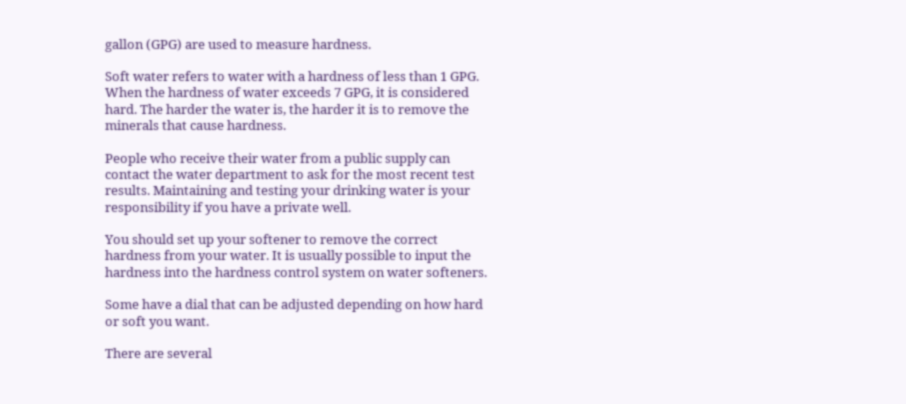gallon (GPG) are used to measure hardness.

Soft water refers to water with a hardness of less than 1 GPG. When the hardness of water exceeds 7 GPG, it is considered hard. The harder the water is, the harder it is to remove the minerals that cause hardness.

People who receive their water from a public supply can contact the water department to ask for the most recent test results. Maintaining and testing your drinking water is your responsibility if you have a private well.

You should set up your softener to remove the correct hardness from your water. It is usually possible to input the hardness into the hardness control system on water softeners.

Some have a dial that can be adjusted depending on how hard or soft you want.

There are several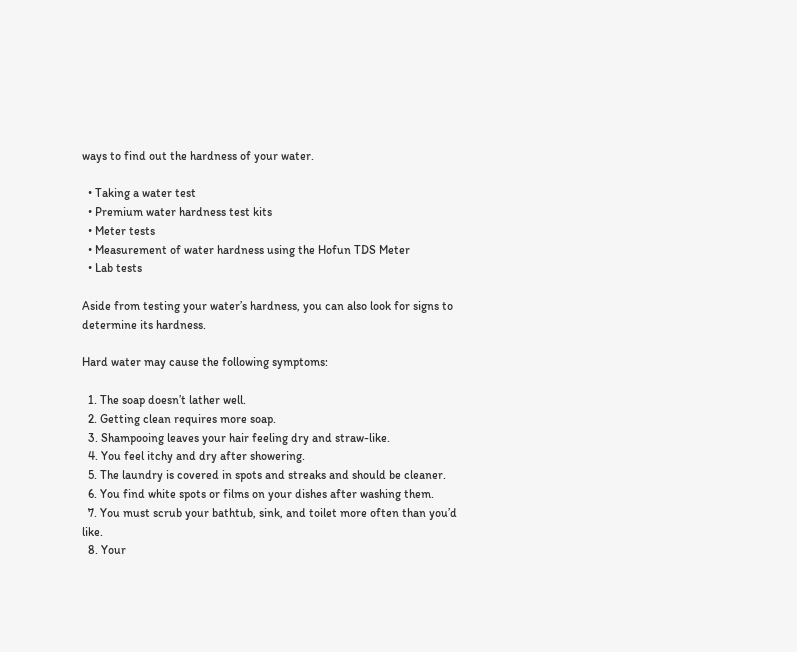ways to find out the hardness of your water.

  • Taking a water test
  • Premium water hardness test kits
  • Meter tests
  • Measurement of water hardness using the Hofun TDS Meter
  • Lab tests

Aside from testing your water’s hardness, you can also look for signs to determine its hardness.

Hard water may cause the following symptoms:

  1. The soap doesn’t lather well.
  2. Getting clean requires more soap.
  3. Shampooing leaves your hair feeling dry and straw-like.
  4. You feel itchy and dry after showering.
  5. The laundry is covered in spots and streaks and should be cleaner.
  6. You find white spots or films on your dishes after washing them.
  7. You must scrub your bathtub, sink, and toilet more often than you’d like.
  8. Your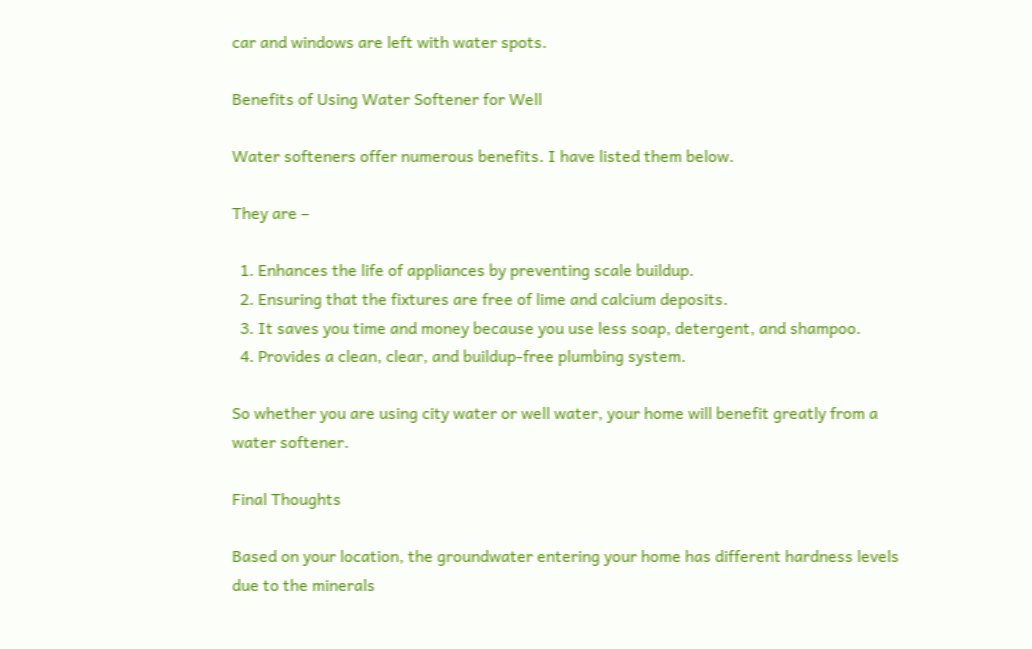car and windows are left with water spots.

Benefits of Using Water Softener for Well

Water softeners offer numerous benefits. I have listed them below.

They are –

  1. Enhances the life of appliances by preventing scale buildup.
  2. Ensuring that the fixtures are free of lime and calcium deposits.
  3. It saves you time and money because you use less soap, detergent, and shampoo.
  4. Provides a clean, clear, and buildup-free plumbing system.

So whether you are using city water or well water, your home will benefit greatly from a water softener.

Final Thoughts

Based on your location, the groundwater entering your home has different hardness levels due to the minerals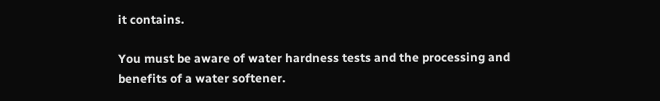it contains.

You must be aware of water hardness tests and the processing and benefits of a water softener.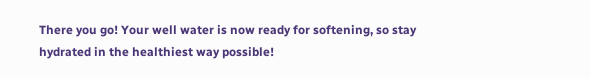There you go! Your well water is now ready for softening, so stay hydrated in the healthiest way possible!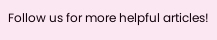Follow us for more helpful articles!